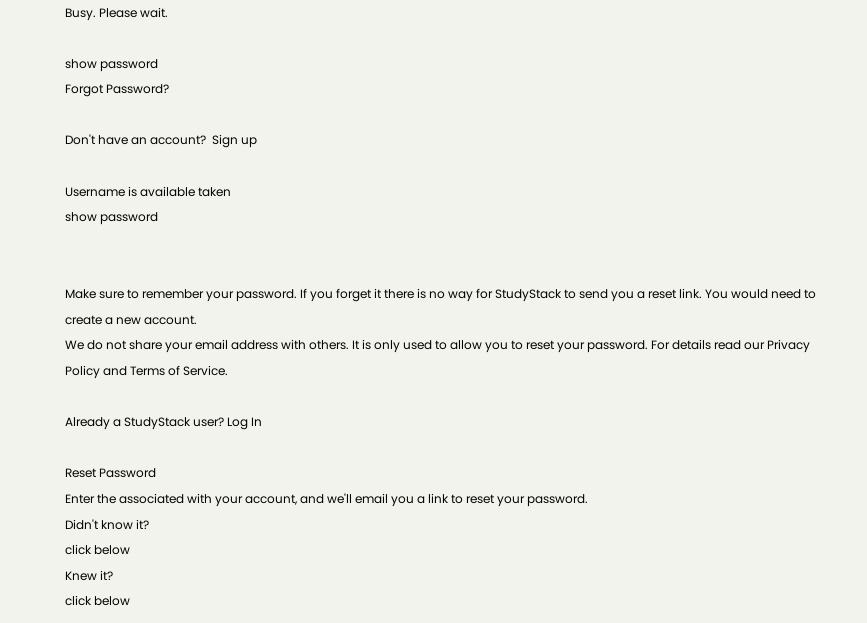Busy. Please wait.

show password
Forgot Password?

Don't have an account?  Sign up

Username is available taken
show password


Make sure to remember your password. If you forget it there is no way for StudyStack to send you a reset link. You would need to create a new account.
We do not share your email address with others. It is only used to allow you to reset your password. For details read our Privacy Policy and Terms of Service.

Already a StudyStack user? Log In

Reset Password
Enter the associated with your account, and we'll email you a link to reset your password.
Didn't know it?
click below
Knew it?
click below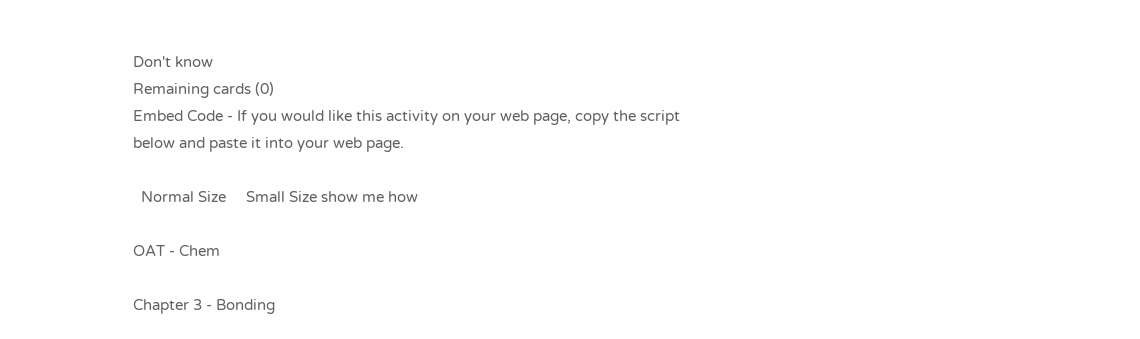Don't know
Remaining cards (0)
Embed Code - If you would like this activity on your web page, copy the script below and paste it into your web page.

  Normal Size     Small Size show me how

OAT - Chem

Chapter 3 - Bonding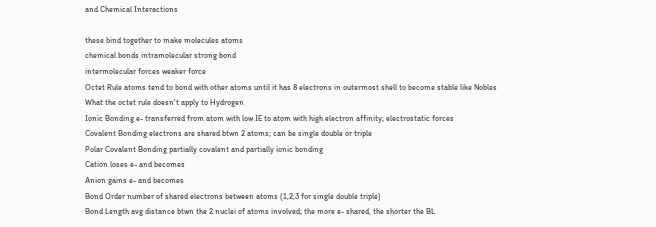and Chemical Interactions

these bind together to make molecules atoms
chemical bonds intramolecular strong bond
intermolecular forces weaker force
Octet Rule atoms tend to bond with other atoms until it has 8 electrons in outermost shell to become stable like Nobles
What the octet rule doesn't apply to Hydrogen
Ionic Bonding e- transferred from atom with low IE to atom with high electron affinity; electrostatic forces
Covalent Bonding electrons are shared btwn 2 atoms; can be single double or triple
Polar Covalent Bonding partially covalent and partially ionic bonding
Cation loses e- and becomes
Anion gains e- and becomes
Bond Order number of shared electrons between atoms (1,2,3 for single double triple)
Bond Length avg distance btwn the 2 nuclei of atoms involved; the more e- shared, the shorter the BL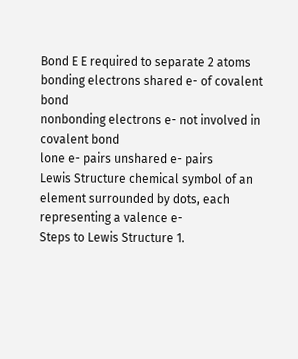Bond E E required to separate 2 atoms
bonding electrons shared e- of covalent bond
nonbonding electrons e- not involved in covalent bond
lone e- pairs unshared e- pairs
Lewis Structure chemical symbol of an element surrounded by dots, each representing a valence e-
Steps to Lewis Structure 1.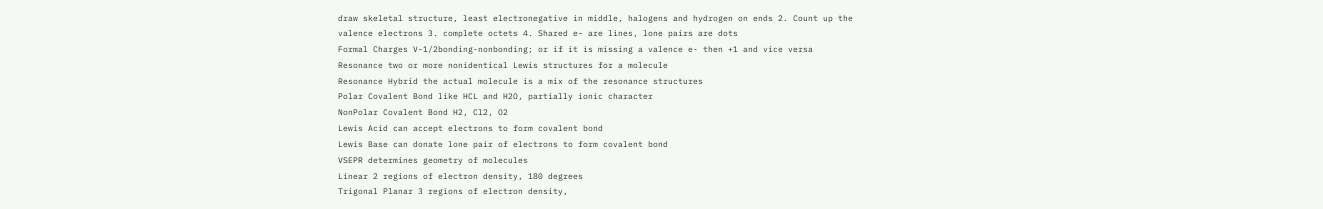draw skeletal structure, least electronegative in middle, halogens and hydrogen on ends 2. Count up the valence electrons 3. complete octets 4. Shared e- are lines, lone pairs are dots
Formal Charges V-1/2bonding-nonbonding; or if it is missing a valence e- then +1 and vice versa
Resonance two or more nonidentical Lewis structures for a molecule
Resonance Hybrid the actual molecule is a mix of the resonance structures
Polar Covalent Bond like HCL and H2O, partially ionic character
NonPolar Covalent Bond H2, Cl2, O2
Lewis Acid can accept electrons to form covalent bond
Lewis Base can donate lone pair of electrons to form covalent bond
VSEPR determines geometry of molecules
Linear 2 regions of electron density, 180 degrees
Trigonal Planar 3 regions of electron density,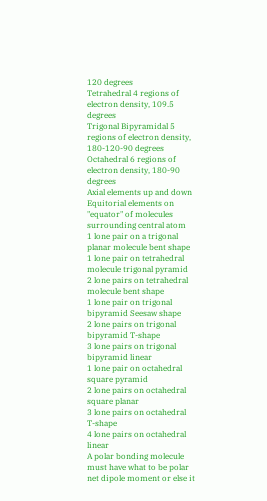120 degrees
Tetrahedral 4 regions of electron density, 109.5 degrees
Trigonal Bipyramidal 5 regions of electron density, 180-120-90 degrees
Octahedral 6 regions of electron density, 180-90 degrees
Axial elements up and down
Equitorial elements on "equator" of molecules surrounding central atom
1 lone pair on a trigonal planar molecule bent shape
1 lone pair on tetrahedral molecule trigonal pyramid
2 lone pairs on tetrahedral molecule bent shape
1 lone pair on trigonal bipyramid Seesaw shape
2 lone pairs on trigonal bipyramid T-shape
3 lone pairs on trigonal bipyramid linear
1 lone pair on octahedral square pyramid
2 lone pairs on octahedral square planar
3 lone pairs on octahedral T-shape
4 lone pairs on octahedral linear
A polar bonding molecule must have what to be polar net dipole moment or else it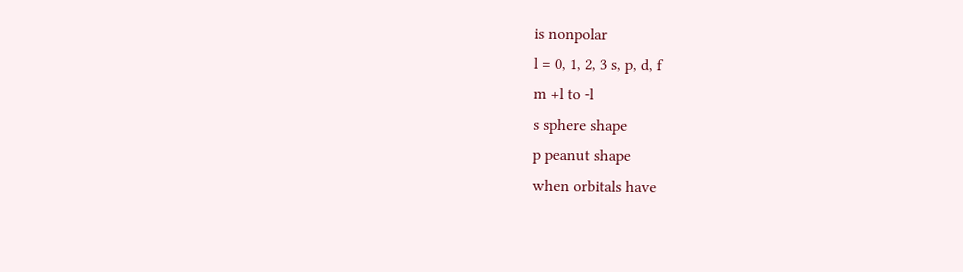is nonpolar
l = 0, 1, 2, 3 s, p, d, f
m +l to -l
s sphere shape
p peanut shape
when orbitals have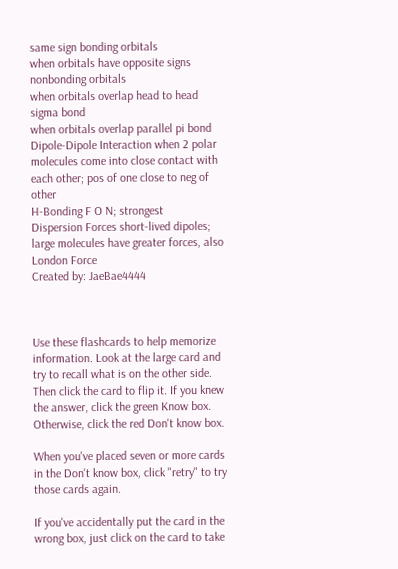same sign bonding orbitals
when orbitals have opposite signs nonbonding orbitals
when orbitals overlap head to head sigma bond
when orbitals overlap parallel pi bond
Dipole-Dipole Interaction when 2 polar molecules come into close contact with each other; pos of one close to neg of other
H-Bonding F O N; strongest
Dispersion Forces short-lived dipoles; large molecules have greater forces, also London Force
Created by: JaeBae4444



Use these flashcards to help memorize information. Look at the large card and try to recall what is on the other side. Then click the card to flip it. If you knew the answer, click the green Know box. Otherwise, click the red Don't know box.

When you've placed seven or more cards in the Don't know box, click "retry" to try those cards again.

If you've accidentally put the card in the wrong box, just click on the card to take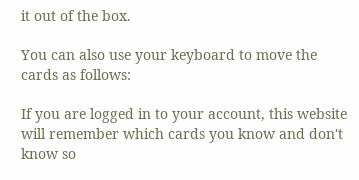it out of the box.

You can also use your keyboard to move the cards as follows:

If you are logged in to your account, this website will remember which cards you know and don't know so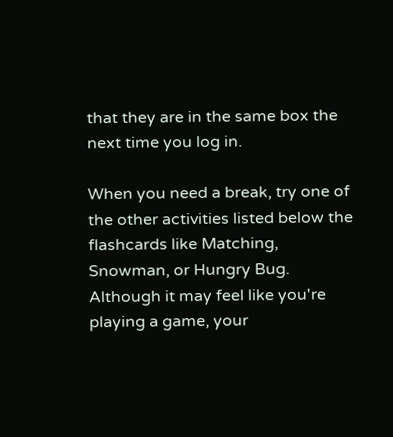that they are in the same box the next time you log in.

When you need a break, try one of the other activities listed below the flashcards like Matching, Snowman, or Hungry Bug. Although it may feel like you're playing a game, your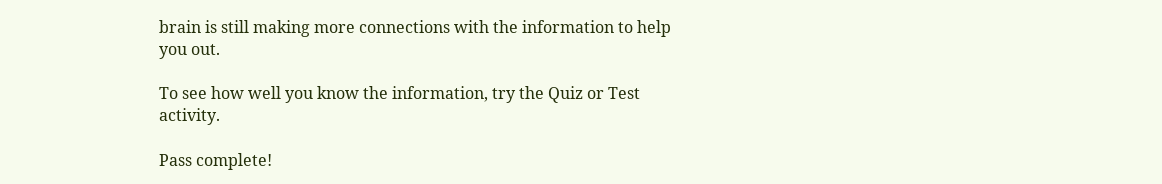brain is still making more connections with the information to help you out.

To see how well you know the information, try the Quiz or Test activity.

Pass complete!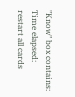"Know" box contains:
Time elapsed:
restart all cards